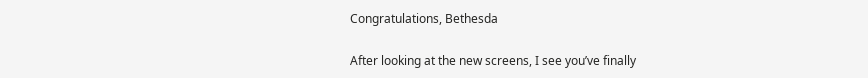Congratulations, Bethesda

After looking at the new screens, I see you’ve finally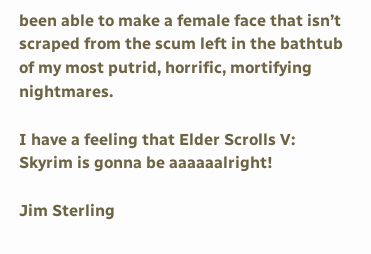been able to make a female face that isn’t scraped from the scum left in the bathtub of my most putrid, horrific, mortifying nightmares.

I have a feeling that Elder Scrolls V: Skyrim is gonna be aaaaaalright!

Jim Sterling